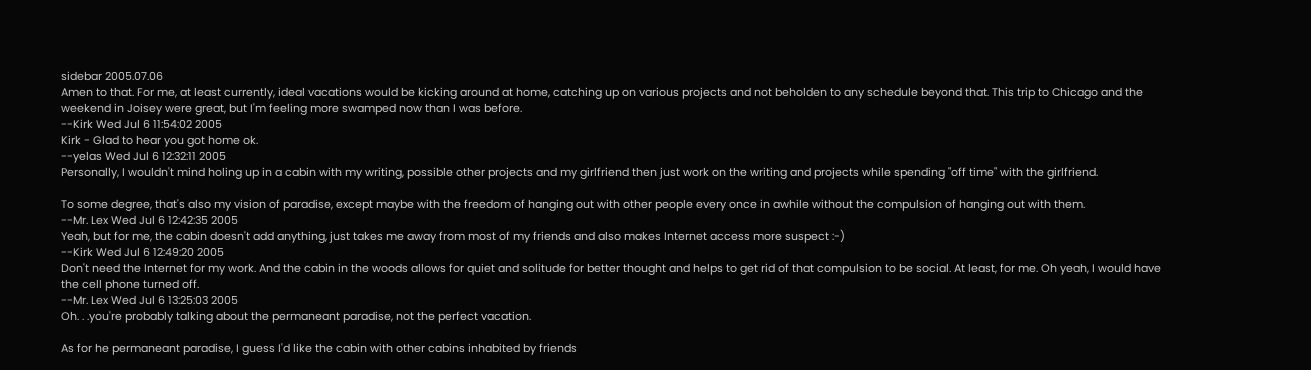sidebar 2005.07.06
Amen to that. For me, at least currently, ideal vacations would be kicking around at home, catching up on various projects and not beholden to any schedule beyond that. This trip to Chicago and the weekend in Joisey were great, but I'm feeling more swamped now than I was before.
--Kirk Wed Jul 6 11:54:02 2005
Kirk - Glad to hear you got home ok.
--yelas Wed Jul 6 12:32:11 2005
Personally, I wouldn't mind holing up in a cabin with my writing, possible other projects and my girlfriend then just work on the writing and projects while spending "off time" with the girlfriend.

To some degree, that's also my vision of paradise, except maybe with the freedom of hanging out with other people every once in awhile without the compulsion of hanging out with them.
--Mr. Lex Wed Jul 6 12:42:35 2005
Yeah, but for me, the cabin doesn't add anything, just takes me away from most of my friends and also makes Internet access more suspect :-)
--Kirk Wed Jul 6 12:49:20 2005
Don't need the Internet for my work. And the cabin in the woods allows for quiet and solitude for better thought and helps to get rid of that compulsion to be social. At least, for me. Oh yeah, I would have the cell phone turned off.
--Mr. Lex Wed Jul 6 13:25:03 2005
Oh. . .you're probably talking about the permaneant paradise, not the perfect vacation.

As for he permaneant paradise, I guess I'd like the cabin with other cabins inhabited by friends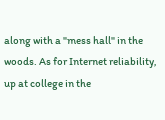along with a "mess hall" in the woods. As for Internet reliability, up at college in the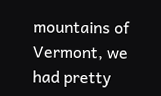mountains of Vermont, we had pretty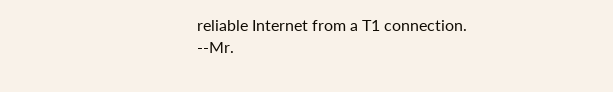reliable Internet from a T1 connection.
--Mr.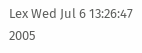Lex Wed Jul 6 13:26:47 2005